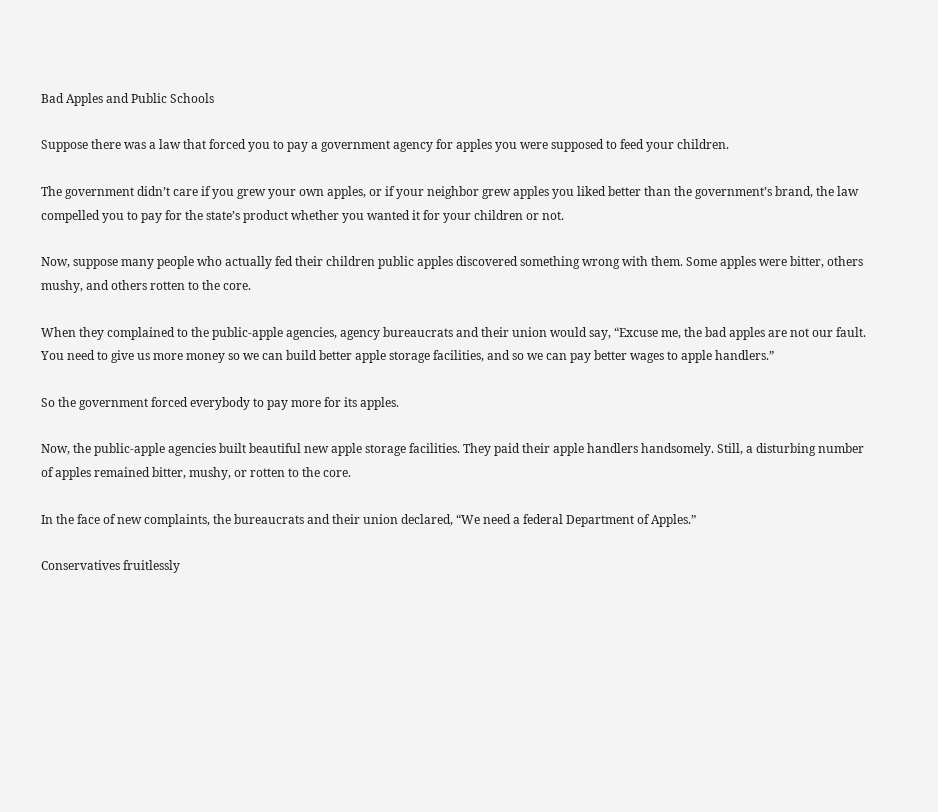Bad Apples and Public Schools

Suppose there was a law that forced you to pay a government agency for apples you were supposed to feed your children.

The government didn’t care if you grew your own apples, or if your neighbor grew apples you liked better than the government’s brand, the law compelled you to pay for the state’s product whether you wanted it for your children or not.

Now, suppose many people who actually fed their children public apples discovered something wrong with them. Some apples were bitter, others mushy, and others rotten to the core.

When they complained to the public-apple agencies, agency bureaucrats and their union would say, “Excuse me, the bad apples are not our fault. You need to give us more money so we can build better apple storage facilities, and so we can pay better wages to apple handlers.”

So the government forced everybody to pay more for its apples.

Now, the public-apple agencies built beautiful new apple storage facilities. They paid their apple handlers handsomely. Still, a disturbing number of apples remained bitter, mushy, or rotten to the core.

In the face of new complaints, the bureaucrats and their union declared, “We need a federal Department of Apples.”

Conservatives fruitlessly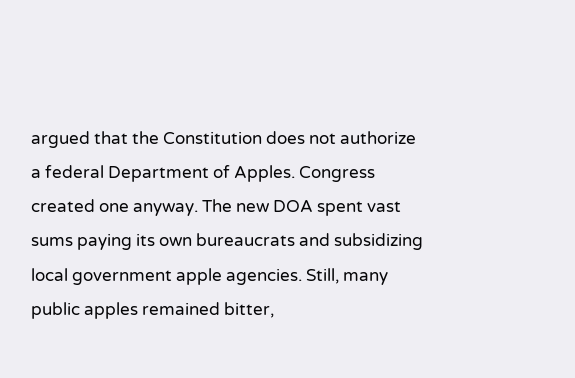argued that the Constitution does not authorize a federal Department of Apples. Congress created one anyway. The new DOA spent vast sums paying its own bureaucrats and subsidizing local government apple agencies. Still, many public apples remained bitter,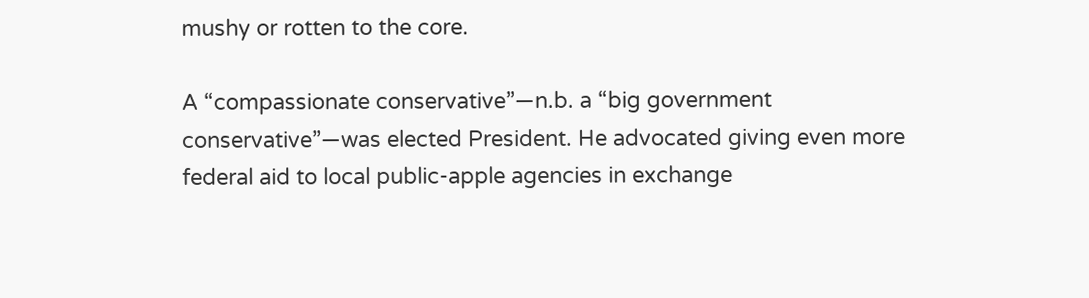mushy or rotten to the core.

A “compassionate conservative”—n.b. a “big government conservative”—was elected President. He advocated giving even more federal aid to local public-apple agencies in exchange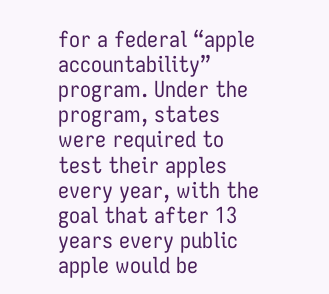for a federal “apple accountability” program. Under the program, states were required to test their apples every year, with the goal that after 13 years every public apple would be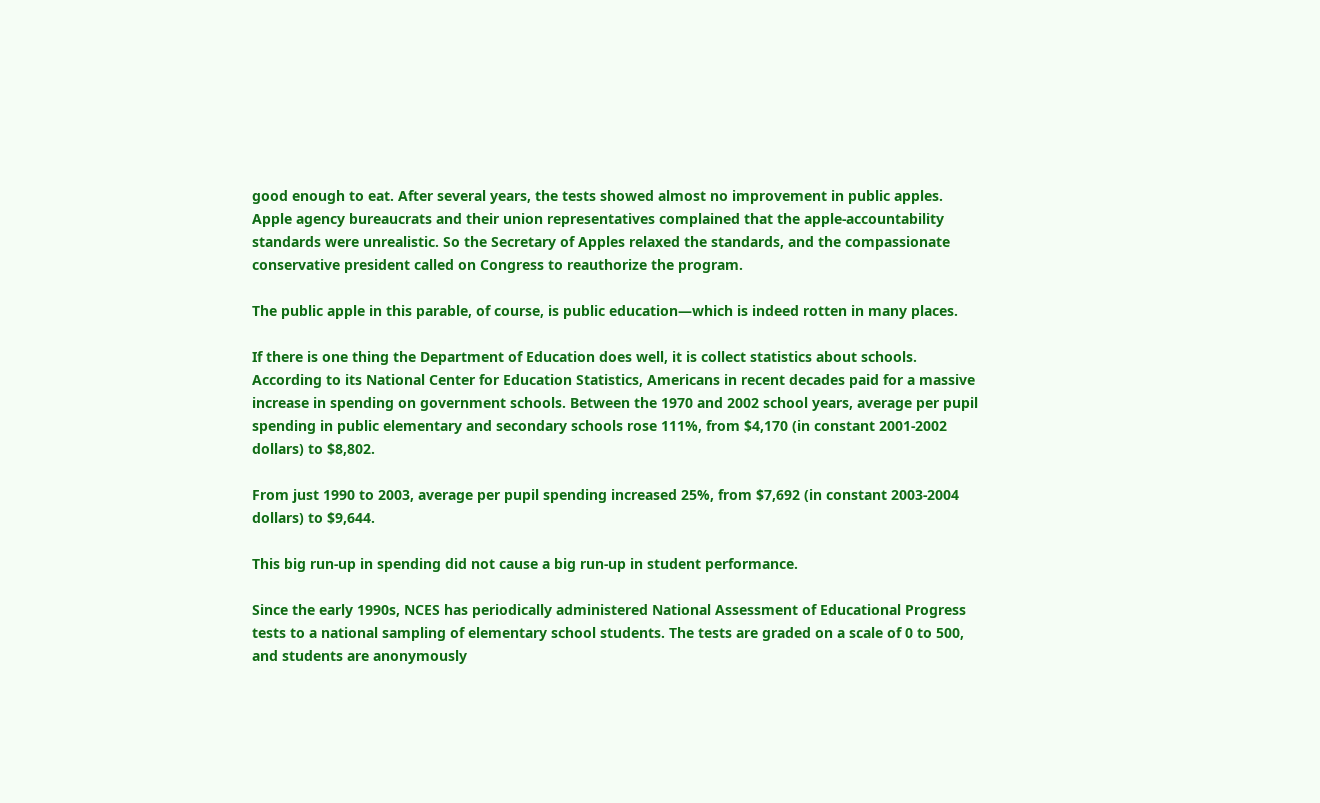good enough to eat. After several years, the tests showed almost no improvement in public apples. Apple agency bureaucrats and their union representatives complained that the apple-accountability standards were unrealistic. So the Secretary of Apples relaxed the standards, and the compassionate conservative president called on Congress to reauthorize the program.

The public apple in this parable, of course, is public education—which is indeed rotten in many places.

If there is one thing the Department of Education does well, it is collect statistics about schools. According to its National Center for Education Statistics, Americans in recent decades paid for a massive increase in spending on government schools. Between the 1970 and 2002 school years, average per pupil spending in public elementary and secondary schools rose 111%, from $4,170 (in constant 2001-2002 dollars) to $8,802.

From just 1990 to 2003, average per pupil spending increased 25%, from $7,692 (in constant 2003-2004 dollars) to $9,644.

This big run-up in spending did not cause a big run-up in student performance.

Since the early 1990s, NCES has periodically administered National Assessment of Educational Progress tests to a national sampling of elementary school students. The tests are graded on a scale of 0 to 500, and students are anonymously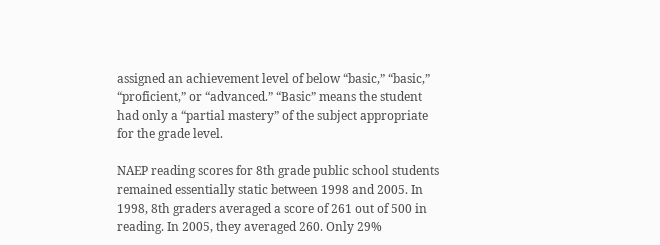assigned an achievement level of below “basic,” “basic,” “proficient,” or “advanced.” “Basic” means the student had only a “partial mastery” of the subject appropriate for the grade level.

NAEP reading scores for 8th grade public school students remained essentially static between 1998 and 2005. In 1998, 8th graders averaged a score of 261 out of 500 in reading. In 2005, they averaged 260. Only 29%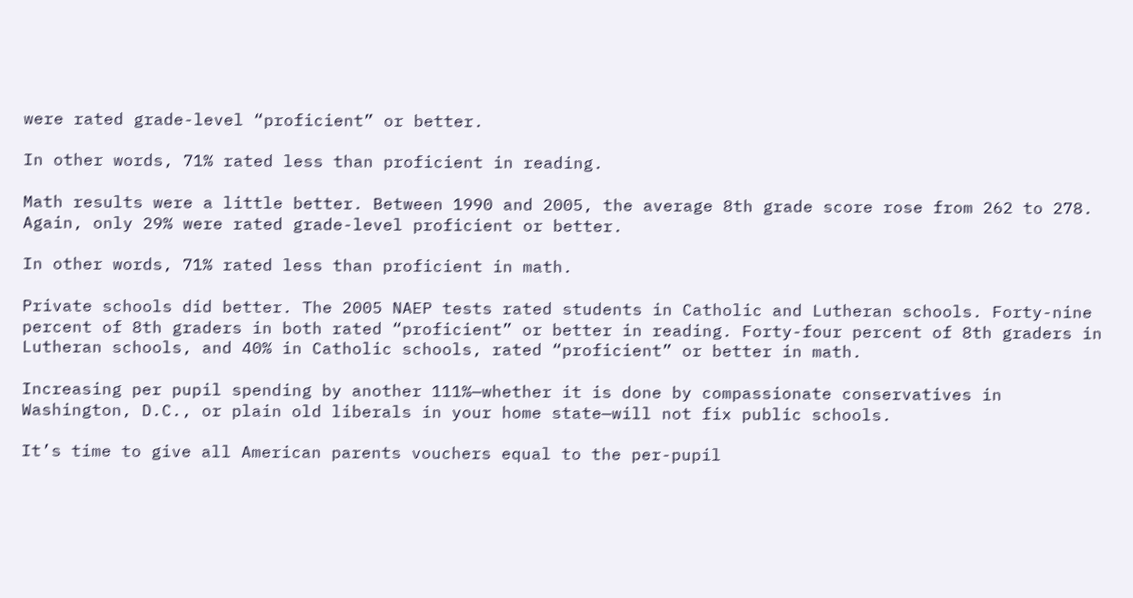were rated grade-level “proficient” or better.

In other words, 71% rated less than proficient in reading.

Math results were a little better. Between 1990 and 2005, the average 8th grade score rose from 262 to 278. Again, only 29% were rated grade-level proficient or better.

In other words, 71% rated less than proficient in math.

Private schools did better. The 2005 NAEP tests rated students in Catholic and Lutheran schools. Forty-nine percent of 8th graders in both rated “proficient” or better in reading. Forty-four percent of 8th graders in Lutheran schools, and 40% in Catholic schools, rated “proficient” or better in math.

Increasing per pupil spending by another 111%—whether it is done by compassionate conservatives in Washington, D.C., or plain old liberals in your home state—will not fix public schools.

It’s time to give all American parents vouchers equal to the per-pupil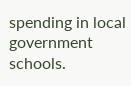spending in local government schools.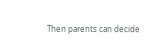Then parents can decide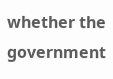whether the government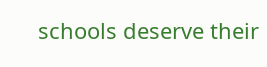schools deserve their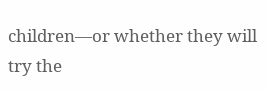children—or whether they will try the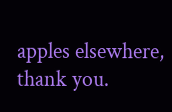apples elsewhere, thank you.